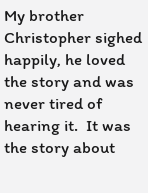My brother Christopher sighed happily, he loved the story and was never tired of hearing it.  It was the story about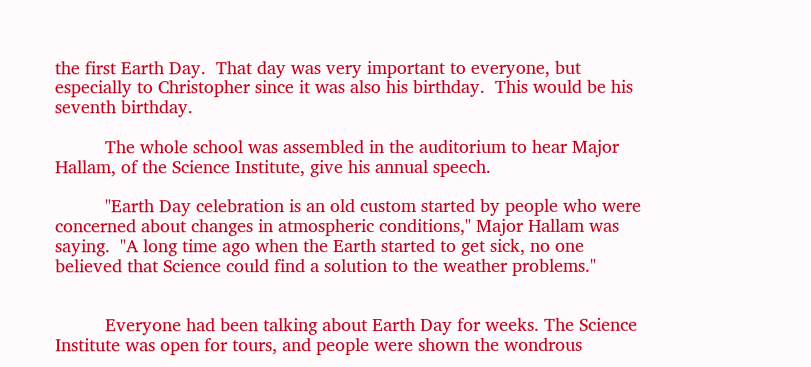the first Earth Day.  That day was very important to everyone, but especially to Christopher since it was also his birthday.  This would be his seventh birthday.

          The whole school was assembled in the auditorium to hear Major Hallam, of the Science Institute, give his annual speech.

          "Earth Day celebration is an old custom started by people who were concerned about changes in atmospheric conditions," Major Hallam was saying.  "A long time ago when the Earth started to get sick, no one believed that Science could find a solution to the weather problems."


          Everyone had been talking about Earth Day for weeks. The Science Institute was open for tours, and people were shown the wondrous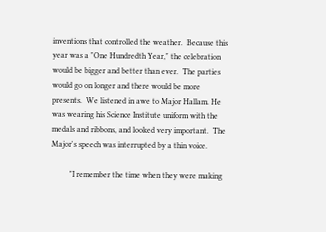inventions that controlled the weather.  Because this year was a "One Hundredth Year," the celebration would be bigger and better than ever.  The parties would go on longer and there would be more presents.  We listened in awe to Major Hallam. He was wearing his Science Institute uniform with the medals and ribbons, and looked very important.  The Major's speech was interrupted by a thin voice.

         "I remember the time when they were making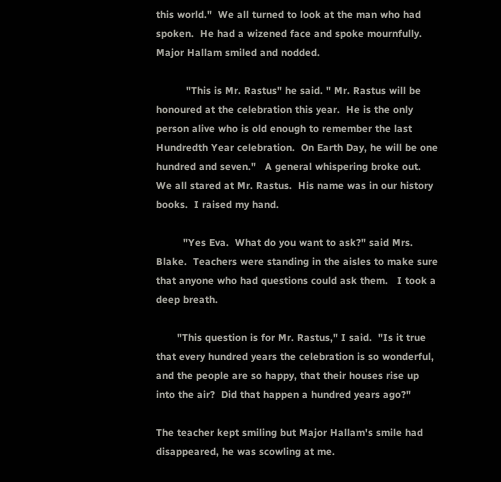this world."  We all turned to look at the man who had spoken.  He had a wizened face and spoke mournfully.  Major Hallam smiled and nodded.

          "This is Mr. Rastus" he said. " Mr. Rastus will be honoured at the celebration this year.  He is the only person alive who is old enough to remember the last Hundredth Year celebration.  On Earth Day, he will be one hundred and seven."   A general whispering broke out. We all stared at Mr. Rastus.  His name was in our history books.  I raised my hand.

         "Yes Eva.  What do you want to ask?" said Mrs. Blake.  Teachers were standing in the aisles to make sure that anyone who had questions could ask them.   I took a deep breath.

       "This question is for Mr. Rastus," I said.  "Is it true that every hundred years the celebration is so wonderful, and the people are so happy, that their houses rise up into the air?  Did that happen a hundred years ago?"

The teacher kept smiling but Major Hallam's smile had disappeared, he was scowling at me.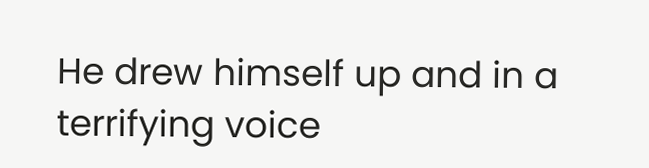He drew himself up and in a terrifying voice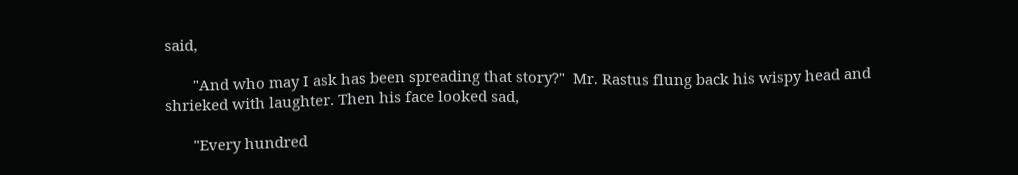said,

       "And who may I ask has been spreading that story?"  Mr. Rastus flung back his wispy head and shrieked with laughter. Then his face looked sad,

       "Every hundred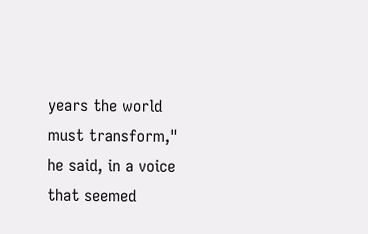years the world must transform,"  he said, in a voice that seemed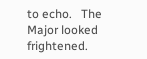to echo.   The Major looked frightened.